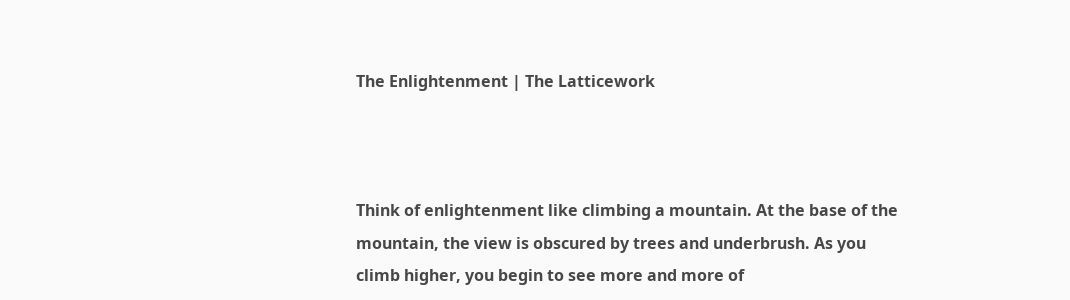The Enlightenment | The Latticework



Think of enlightenment like climbing a mountain. At the base of the mountain, the view is obscured by trees and underbrush. As you climb higher, you begin to see more and more of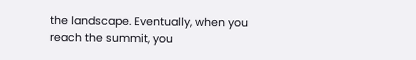the landscape. Eventually, when you reach the summit, you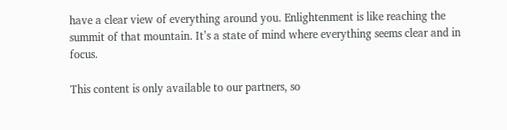have a clear view of everything around you. Enlightenment is like reaching the summit of that mountain. It’s a state of mind where everything seems clear and in focus.

This content is only available to our partners, so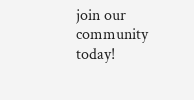join our community today!